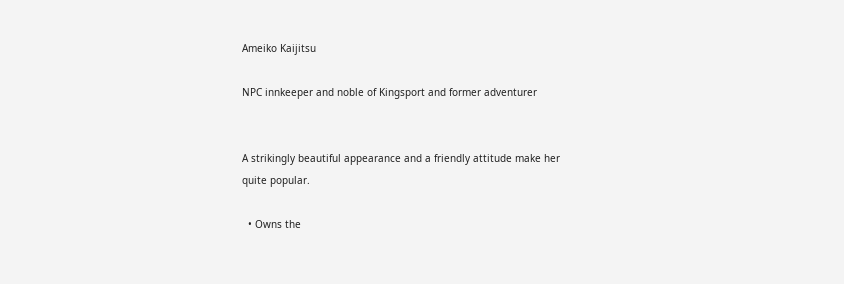Ameiko Kaijitsu

NPC innkeeper and noble of Kingsport and former adventurer


A strikingly beautiful appearance and a friendly attitude make her quite popular.

  • Owns the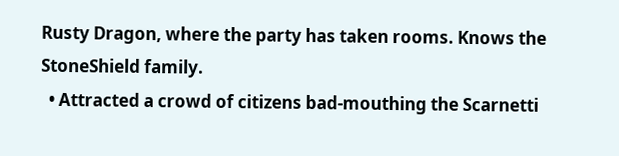Rusty Dragon, where the party has taken rooms. Knows the StoneShield family.
  • Attracted a crowd of citizens bad-mouthing the Scarnetti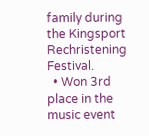family during the Kingsport Rechristening Festival.
  • Won 3rd place in the music event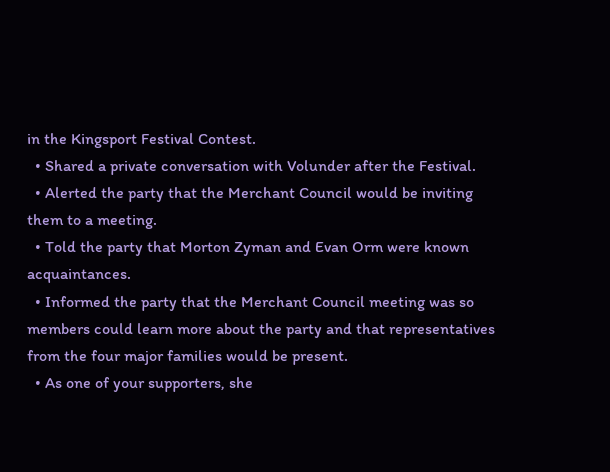in the Kingsport Festival Contest.
  • Shared a private conversation with Volunder after the Festival.
  • Alerted the party that the Merchant Council would be inviting them to a meeting.
  • Told the party that Morton Zyman and Evan Orm were known acquaintances.
  • Informed the party that the Merchant Council meeting was so members could learn more about the party and that representatives from the four major families would be present.
  • As one of your supporters, she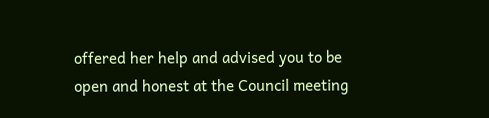offered her help and advised you to be open and honest at the Council meeting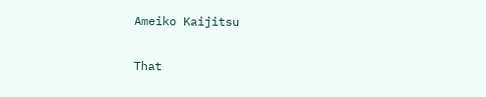Ameiko Kaijitsu

That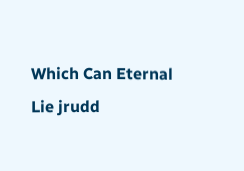Which Can Eternal Lie jrudd